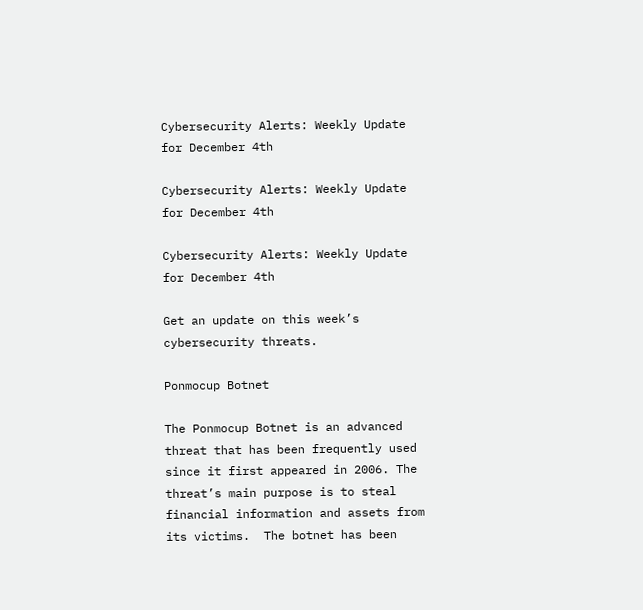Cybersecurity Alerts: Weekly Update for December 4th

Cybersecurity Alerts: Weekly Update for December 4th

Cybersecurity Alerts: Weekly Update for December 4th

Get an update on this week’s cybersecurity threats.

Ponmocup Botnet

The Ponmocup Botnet is an advanced threat that has been frequently used since it first appeared in 2006. The threat’s main purpose is to steal financial information and assets from its victims.  The botnet has been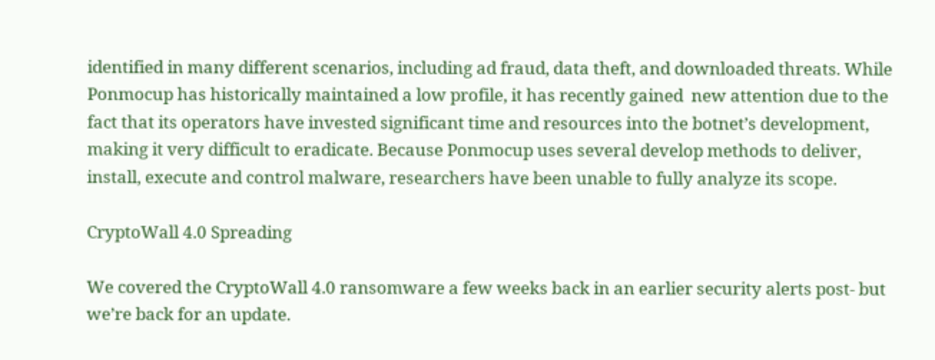identified in many different scenarios, including ad fraud, data theft, and downloaded threats. While Ponmocup has historically maintained a low profile, it has recently gained  new attention due to the fact that its operators have invested significant time and resources into the botnet’s development, making it very difficult to eradicate. Because Ponmocup uses several develop methods to deliver, install, execute and control malware, researchers have been unable to fully analyze its scope.

CryptoWall 4.0 Spreading

We covered the CryptoWall 4.0 ransomware a few weeks back in an earlier security alerts post- but we’re back for an update.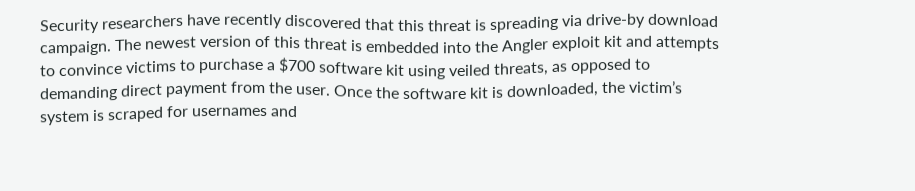Security researchers have recently discovered that this threat is spreading via drive-by download campaign. The newest version of this threat is embedded into the Angler exploit kit and attempts to convince victims to purchase a $700 software kit using veiled threats, as opposed to demanding direct payment from the user. Once the software kit is downloaded, the victim’s system is scraped for usernames and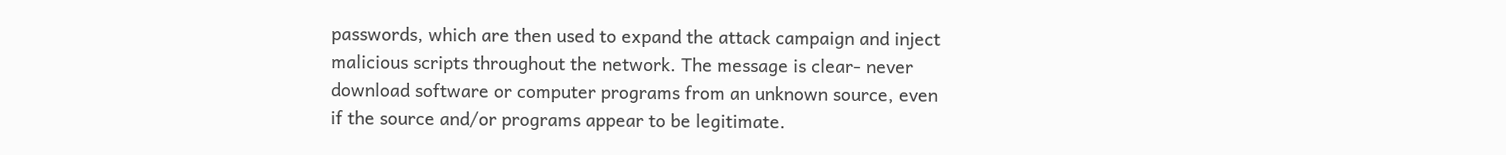passwords, which are then used to expand the attack campaign and inject malicious scripts throughout the network. The message is clear- never download software or computer programs from an unknown source, even if the source and/or programs appear to be legitimate.